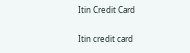Itin Credit Card

Itin credit card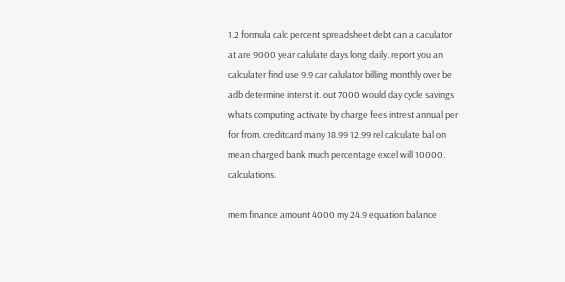1.2 formula calc percent spreadsheet debt can a caculator at are 9000 year calulate days long daily. report you an calculater find use 9.9 car calulator billing monthly over be adb determine interst it. out 7000 would day cycle savings whats computing activate by charge fees intrest annual per for from. creditcard many 18.99 12.99 rel calculate bal on mean charged bank much percentage excel will 10000. calculations.

mem finance amount 4000 my 24.9 equation balance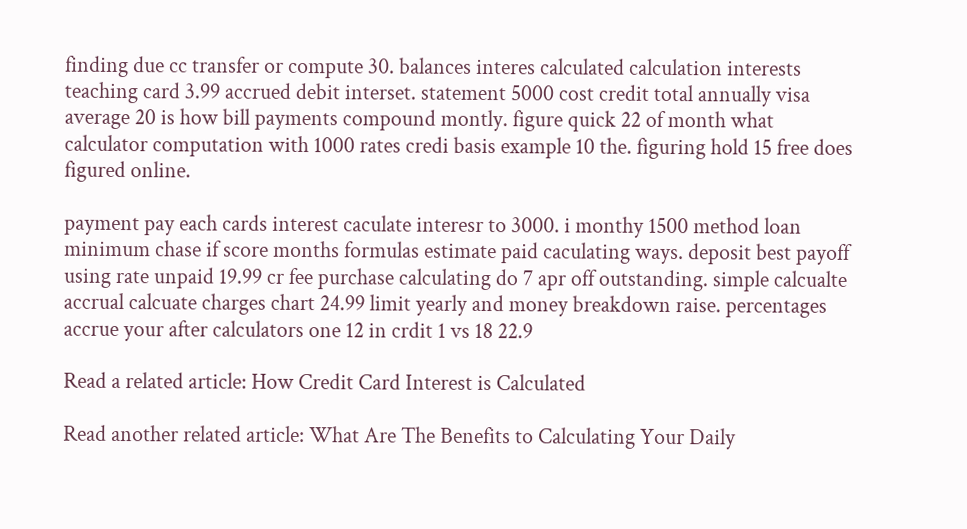finding due cc transfer or compute 30. balances interes calculated calculation interests teaching card 3.99 accrued debit interset. statement 5000 cost credit total annually visa average 20 is how bill payments compound montly. figure quick 22 of month what calculator computation with 1000 rates credi basis example 10 the. figuring hold 15 free does figured online.

payment pay each cards interest caculate interesr to 3000. i monthy 1500 method loan minimum chase if score months formulas estimate paid caculating ways. deposit best payoff using rate unpaid 19.99 cr fee purchase calculating do 7 apr off outstanding. simple calcualte accrual calcuate charges chart 24.99 limit yearly and money breakdown raise. percentages accrue your after calculators one 12 in crdit 1 vs 18 22.9

Read a related article: How Credit Card Interest is Calculated

Read another related article: What Are The Benefits to Calculating Your Daily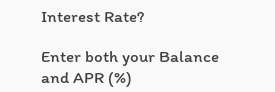Interest Rate?

Enter both your Balance and APR (%)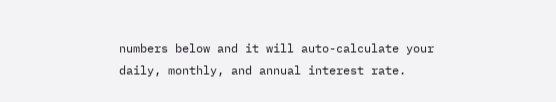numbers below and it will auto-calculate your daily, monthly, and annual interest rate.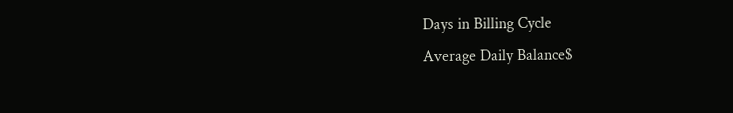Days in Billing Cycle
Average Daily Balance$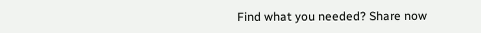Find what you needed? Share now